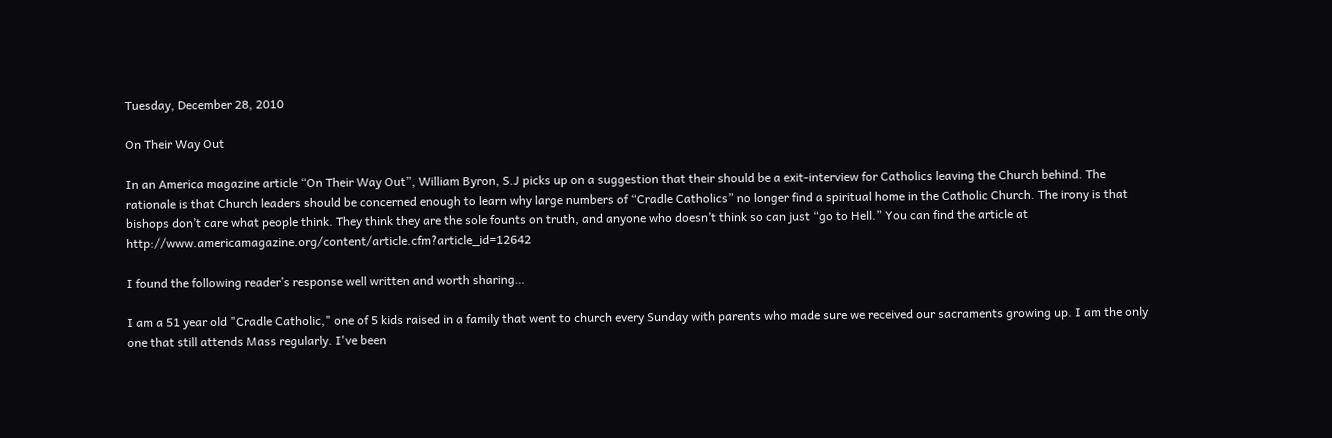Tuesday, December 28, 2010

On Their Way Out

In an America magazine article “On Their Way Out”, William Byron, S.J picks up on a suggestion that their should be a exit-interview for Catholics leaving the Church behind. The rationale is that Church leaders should be concerned enough to learn why large numbers of “Cradle Catholics” no longer find a spiritual home in the Catholic Church. The irony is that bishops don’t care what people think. They think they are the sole founts on truth, and anyone who doesn’t think so can just “go to Hell.” You can find the article at http://www.americamagazine.org/content/article.cfm?article_id=12642

I found the following reader’s response well written and worth sharing…

I am a 51 year old "Cradle Catholic," one of 5 kids raised in a family that went to church every Sunday with parents who made sure we received our sacraments growing up. I am the only one that still attends Mass regularly. I've been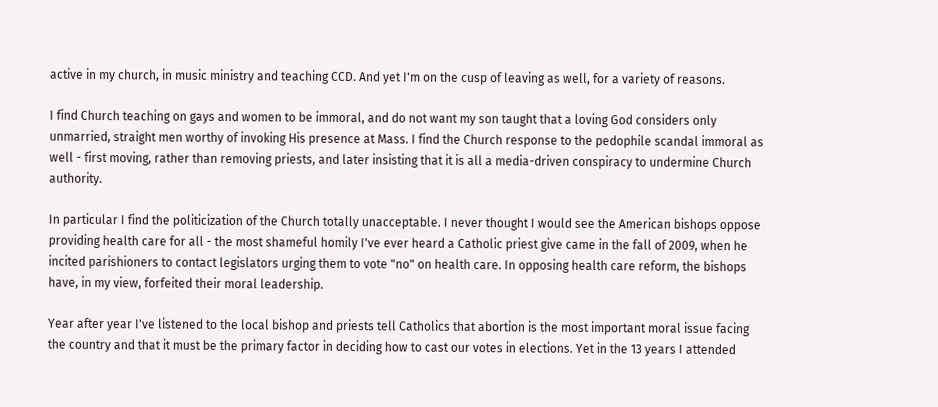active in my church, in music ministry and teaching CCD. And yet I'm on the cusp of leaving as well, for a variety of reasons.

I find Church teaching on gays and women to be immoral, and do not want my son taught that a loving God considers only unmarried, straight men worthy of invoking His presence at Mass. I find the Church response to the pedophile scandal immoral as well - first moving, rather than removing priests, and later insisting that it is all a media-driven conspiracy to undermine Church authority.

In particular I find the politicization of the Church totally unacceptable. I never thought I would see the American bishops oppose providing health care for all - the most shameful homily I've ever heard a Catholic priest give came in the fall of 2009, when he incited parishioners to contact legislators urging them to vote "no" on health care. In opposing health care reform, the bishops have, in my view, forfeited their moral leadership.

Year after year I've listened to the local bishop and priests tell Catholics that abortion is the most important moral issue facing the country and that it must be the primary factor in deciding how to cast our votes in elections. Yet in the 13 years I attended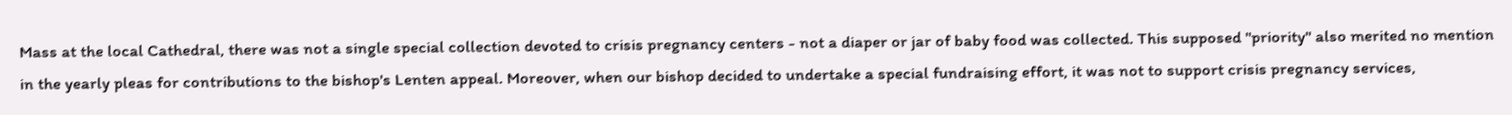Mass at the local Cathedral, there was not a single special collection devoted to crisis pregnancy centers - not a diaper or jar of baby food was collected. This supposed "priority" also merited no mention in the yearly pleas for contributions to the bishop's Lenten appeal. Moreover, when our bishop decided to undertake a special fundraising effort, it was not to support crisis pregnancy services,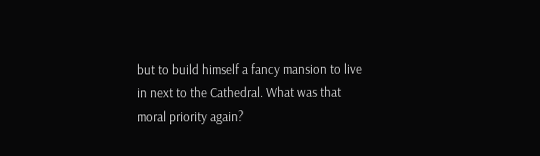but to build himself a fancy mansion to live in next to the Cathedral. What was that moral priority again?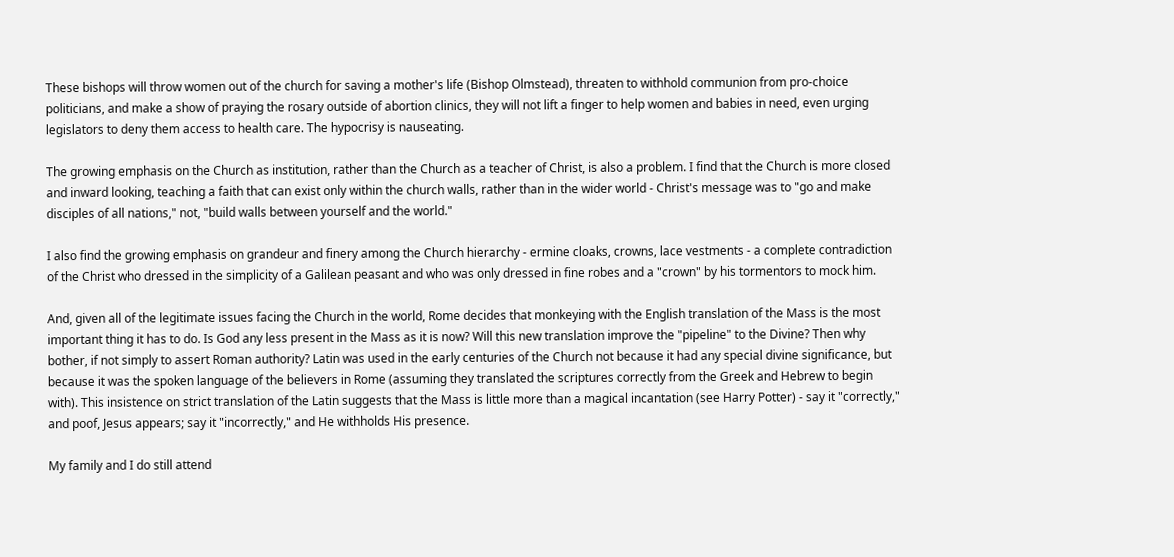These bishops will throw women out of the church for saving a mother's life (Bishop Olmstead), threaten to withhold communion from pro-choice politicians, and make a show of praying the rosary outside of abortion clinics, they will not lift a finger to help women and babies in need, even urging legislators to deny them access to health care. The hypocrisy is nauseating.

The growing emphasis on the Church as institution, rather than the Church as a teacher of Christ, is also a problem. I find that the Church is more closed and inward looking, teaching a faith that can exist only within the church walls, rather than in the wider world - Christ's message was to "go and make disciples of all nations," not, "build walls between yourself and the world."

I also find the growing emphasis on grandeur and finery among the Church hierarchy - ermine cloaks, crowns, lace vestments - a complete contradiction of the Christ who dressed in the simplicity of a Galilean peasant and who was only dressed in fine robes and a "crown" by his tormentors to mock him.

And, given all of the legitimate issues facing the Church in the world, Rome decides that monkeying with the English translation of the Mass is the most important thing it has to do. Is God any less present in the Mass as it is now? Will this new translation improve the "pipeline" to the Divine? Then why bother, if not simply to assert Roman authority? Latin was used in the early centuries of the Church not because it had any special divine significance, but because it was the spoken language of the believers in Rome (assuming they translated the scriptures correctly from the Greek and Hebrew to begin with). This insistence on strict translation of the Latin suggests that the Mass is little more than a magical incantation (see Harry Potter) - say it "correctly," and poof, Jesus appears; say it "incorrectly," and He withholds His presence.

My family and I do still attend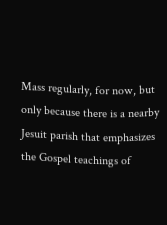Mass regularly, for now, but only because there is a nearby Jesuit parish that emphasizes the Gospel teachings of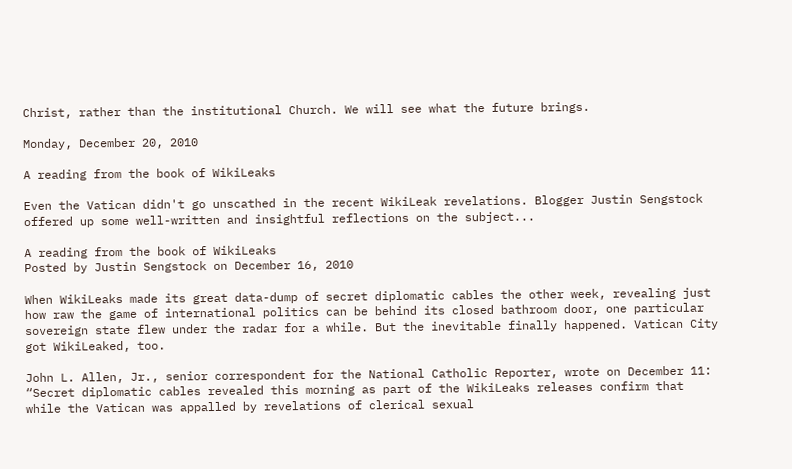Christ, rather than the institutional Church. We will see what the future brings.

Monday, December 20, 2010

A reading from the book of WikiLeaks

Even the Vatican didn't go unscathed in the recent WikiLeak revelations. Blogger Justin Sengstock offered up some well-written and insightful reflections on the subject...

A reading from the book of WikiLeaks
Posted by Justin Sengstock on December 16, 2010

When WikiLeaks made its great data-dump of secret diplomatic cables the other week, revealing just how raw the game of international politics can be behind its closed bathroom door, one particular sovereign state flew under the radar for a while. But the inevitable finally happened. Vatican City got WikiLeaked, too.

John L. Allen, Jr., senior correspondent for the National Catholic Reporter, wrote on December 11: “Secret diplomatic cables revealed this morning as part of the WikiLeaks releases confirm that while the Vatican was appalled by revelations of clerical sexual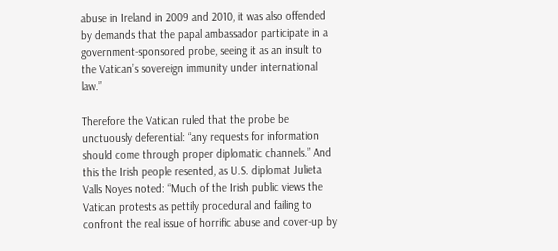abuse in Ireland in 2009 and 2010, it was also offended by demands that the papal ambassador participate in a government-sponsored probe, seeing it as an insult to the Vatican’s sovereign immunity under international law.”

Therefore the Vatican ruled that the probe be unctuously deferential: “any requests for information should come through proper diplomatic channels.” And this the Irish people resented, as U.S. diplomat Julieta Valls Noyes noted: “Much of the Irish public views the Vatican protests as pettily procedural and failing to confront the real issue of horrific abuse and cover-up by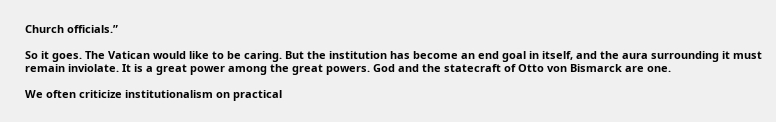Church officials.”

So it goes. The Vatican would like to be caring. But the institution has become an end goal in itself, and the aura surrounding it must remain inviolate. It is a great power among the great powers. God and the statecraft of Otto von Bismarck are one.

We often criticize institutionalism on practical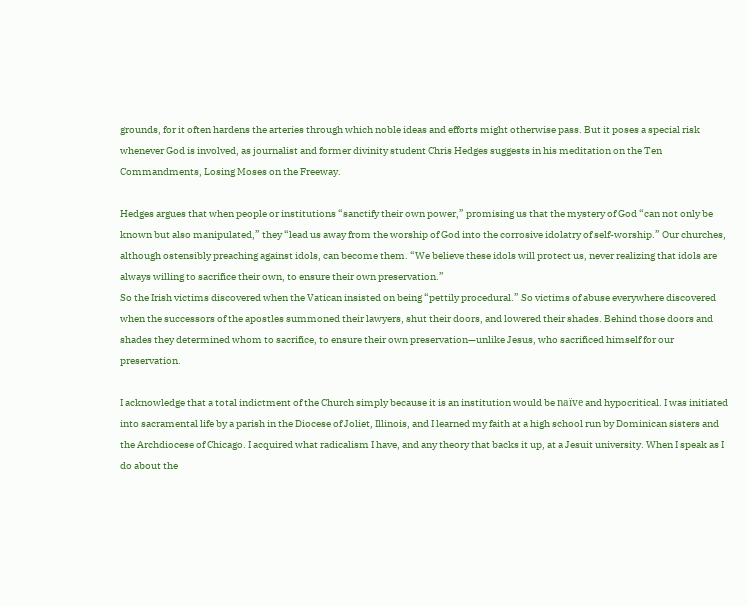grounds, for it often hardens the arteries through which noble ideas and efforts might otherwise pass. But it poses a special risk whenever God is involved, as journalist and former divinity student Chris Hedges suggests in his meditation on the Ten Commandments, Losing Moses on the Freeway.

Hedges argues that when people or institutions “sanctify their own power,” promising us that the mystery of God “can not only be known but also manipulated,” they “lead us away from the worship of God into the corrosive idolatry of self-worship.” Our churches, although ostensibly preaching against idols, can become them. “We believe these idols will protect us, never realizing that idols are always willing to sacrifice their own, to ensure their own preservation.”
So the Irish victims discovered when the Vatican insisted on being “pettily procedural.” So victims of abuse everywhere discovered when the successors of the apostles summoned their lawyers, shut their doors, and lowered their shades. Behind those doors and shades they determined whom to sacrifice, to ensure their own preservation—unlike Jesus, who sacrificed himself for our preservation.

I acknowledge that a total indictment of the Church simply because it is an institution would be naïve and hypocritical. I was initiated into sacramental life by a parish in the Diocese of Joliet, Illinois, and I learned my faith at a high school run by Dominican sisters and the Archdiocese of Chicago. I acquired what radicalism I have, and any theory that backs it up, at a Jesuit university. When I speak as I do about the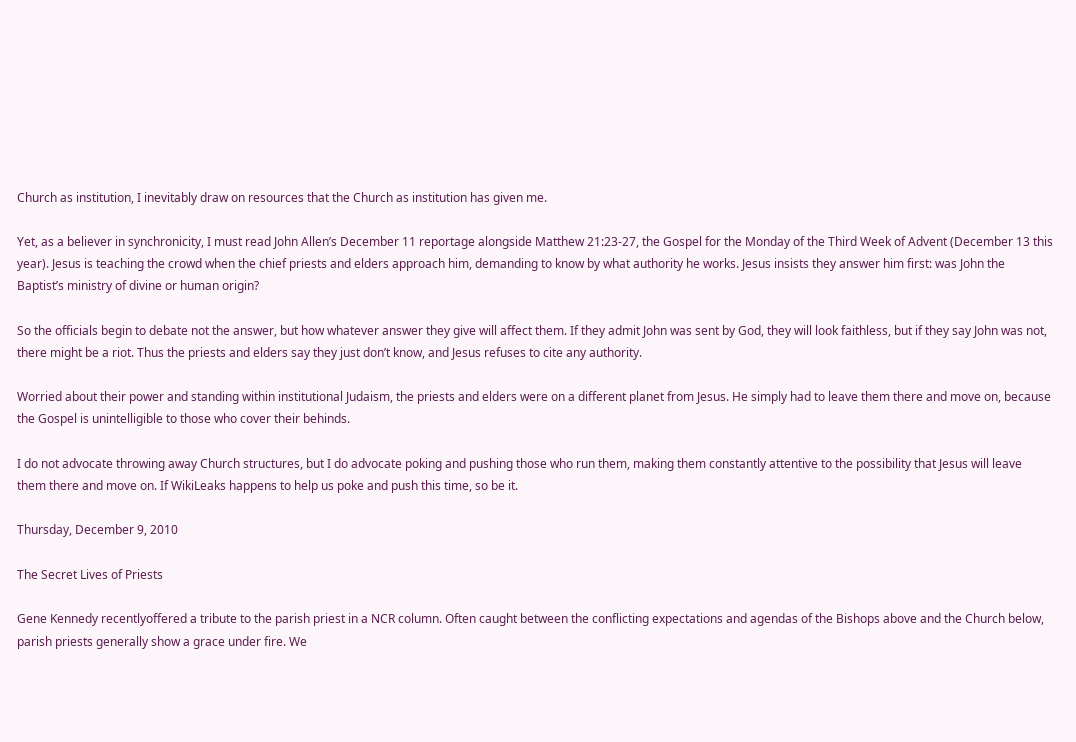Church as institution, I inevitably draw on resources that the Church as institution has given me.

Yet, as a believer in synchronicity, I must read John Allen’s December 11 reportage alongside Matthew 21:23-27, the Gospel for the Monday of the Third Week of Advent (December 13 this year). Jesus is teaching the crowd when the chief priests and elders approach him, demanding to know by what authority he works. Jesus insists they answer him first: was John the Baptist’s ministry of divine or human origin?

So the officials begin to debate not the answer, but how whatever answer they give will affect them. If they admit John was sent by God, they will look faithless, but if they say John was not, there might be a riot. Thus the priests and elders say they just don’t know, and Jesus refuses to cite any authority.

Worried about their power and standing within institutional Judaism, the priests and elders were on a different planet from Jesus. He simply had to leave them there and move on, because the Gospel is unintelligible to those who cover their behinds.

I do not advocate throwing away Church structures, but I do advocate poking and pushing those who run them, making them constantly attentive to the possibility that Jesus will leave them there and move on. If WikiLeaks happens to help us poke and push this time, so be it.

Thursday, December 9, 2010

The Secret Lives of Priests

Gene Kennedy recentlyoffered a tribute to the parish priest in a NCR column. Often caught between the conflicting expectations and agendas of the Bishops above and the Church below, parish priests generally show a grace under fire. We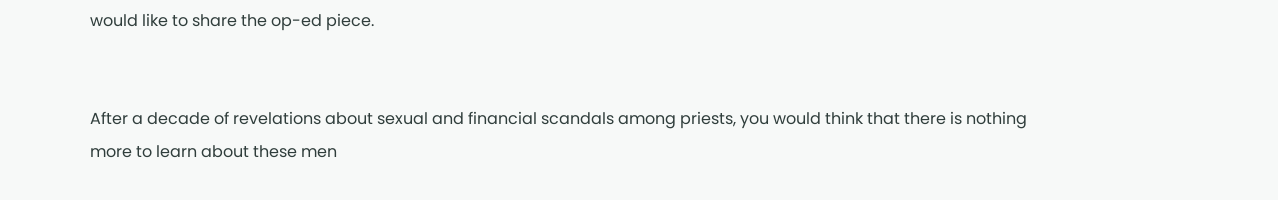would like to share the op-ed piece.


After a decade of revelations about sexual and financial scandals among priests, you would think that there is nothing more to learn about these men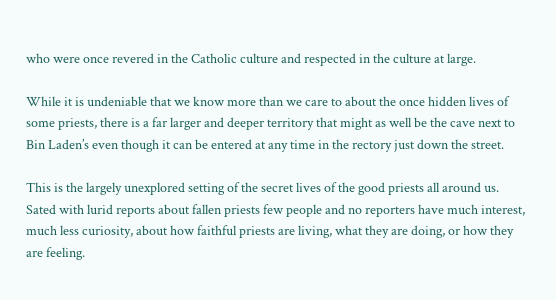who were once revered in the Catholic culture and respected in the culture at large.

While it is undeniable that we know more than we care to about the once hidden lives of some priests, there is a far larger and deeper territory that might as well be the cave next to Bin Laden’s even though it can be entered at any time in the rectory just down the street.

This is the largely unexplored setting of the secret lives of the good priests all around us. Sated with lurid reports about fallen priests few people and no reporters have much interest, much less curiosity, about how faithful priests are living, what they are doing, or how they are feeling.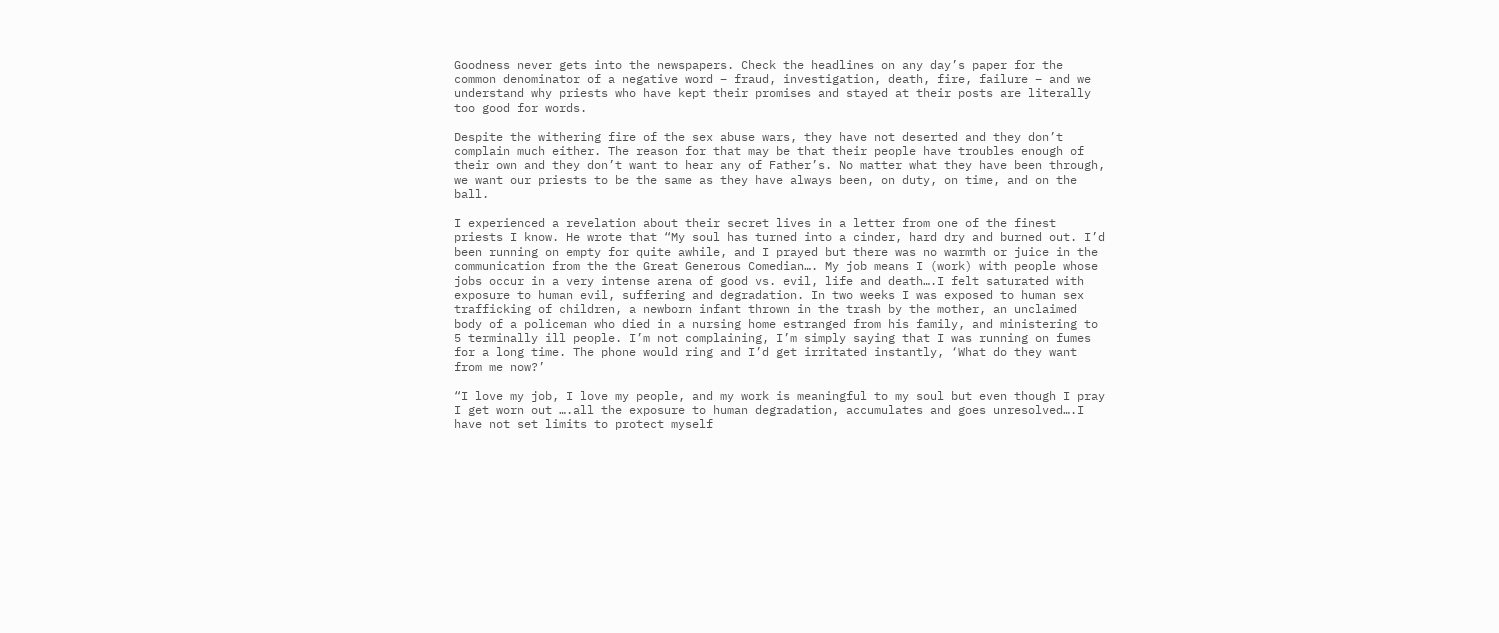Goodness never gets into the newspapers. Check the headlines on any day’s paper for the common denominator of a negative word – fraud, investigation, death, fire, failure – and we understand why priests who have kept their promises and stayed at their posts are literally too good for words.

Despite the withering fire of the sex abuse wars, they have not deserted and they don’t complain much either. The reason for that may be that their people have troubles enough of their own and they don’t want to hear any of Father’s. No matter what they have been through, we want our priests to be the same as they have always been, on duty, on time, and on the ball.

I experienced a revelation about their secret lives in a letter from one of the finest priests I know. He wrote that “My soul has turned into a cinder, hard dry and burned out. I’d been running on empty for quite awhile, and I prayed but there was no warmth or juice in the communication from the the Great Generous Comedian…. My job means I (work) with people whose jobs occur in a very intense arena of good vs. evil, life and death….I felt saturated with exposure to human evil, suffering and degradation. In two weeks I was exposed to human sex trafficking of children, a newborn infant thrown in the trash by the mother, an unclaimed body of a policeman who died in a nursing home estranged from his family, and ministering to 5 terminally ill people. I’m not complaining, I’m simply saying that I was running on fumes for a long time. The phone would ring and I’d get irritated instantly, ‘What do they want from me now?’

“I love my job, I love my people, and my work is meaningful to my soul but even though I pray I get worn out ….all the exposure to human degradation, accumulates and goes unresolved….I have not set limits to protect myself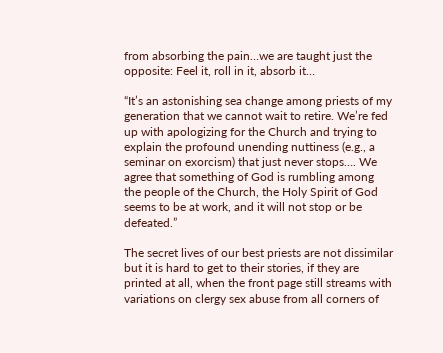from absorbing the pain…we are taught just the opposite: Feel it, roll in it, absorb it…

“It’s an astonishing sea change among priests of my generation that we cannot wait to retire. We’re fed up with apologizing for the Church and trying to explain the profound unending nuttiness (e.g., a seminar on exorcism) that just never stops…. We agree that something of God is rumbling among the people of the Church, the Holy Spirit of God seems to be at work, and it will not stop or be defeated.”

The secret lives of our best priests are not dissimilar but it is hard to get to their stories, if they are printed at all, when the front page still streams with variations on clergy sex abuse from all corners of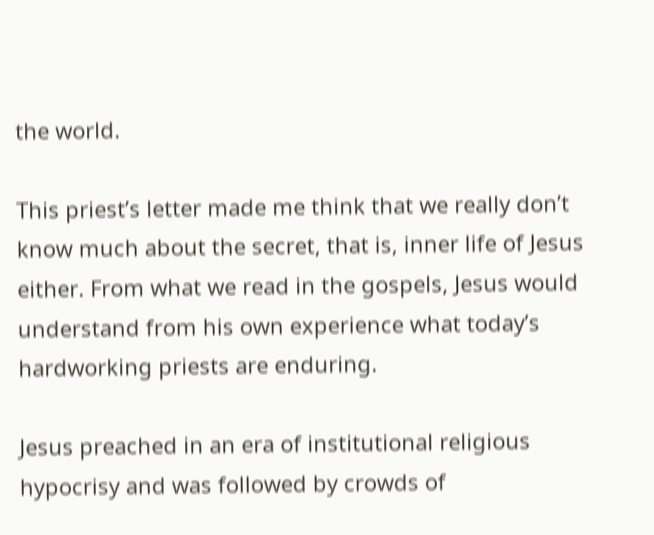the world.

This priest’s letter made me think that we really don’t know much about the secret, that is, inner life of Jesus either. From what we read in the gospels, Jesus would understand from his own experience what today’s hardworking priests are enduring.

Jesus preached in an era of institutional religious hypocrisy and was followed by crowds of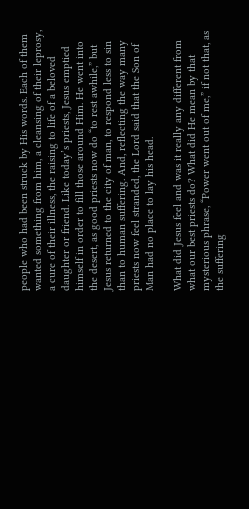people who had been struck by His words. Each of them wanted something from him, a cleansing of their leprosy, a cure of their illness, the raising to life of a beloved daughter or friend. Like today’s priests, Jesus emptied himself in order to fill those around Him. He went into the desert, as good priests now do “to rest awhile,” but Jesus returned to the city of man, to respond less to sin than to human suffering. And, reflecting the way many priests now feel stranded, the Lord said that the Son of Man had no place to lay his head.

What did Jesus feel and was it really any different from what our best priests do? What did He mean by that mysterious phrase, “Power went out of me,” if not that, as the suffering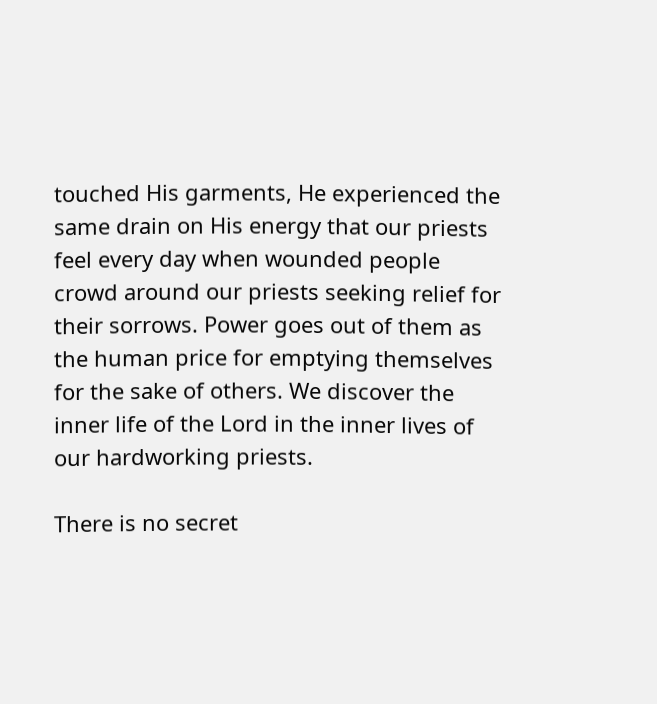touched His garments, He experienced the same drain on His energy that our priests feel every day when wounded people crowd around our priests seeking relief for their sorrows. Power goes out of them as the human price for emptying themselves for the sake of others. We discover the inner life of the Lord in the inner lives of our hardworking priests.

There is no secret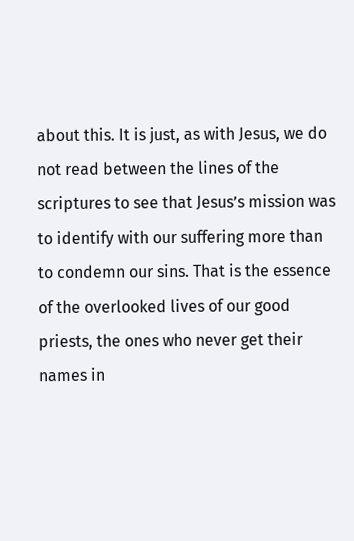about this. It is just, as with Jesus, we do not read between the lines of the scriptures to see that Jesus’s mission was to identify with our suffering more than to condemn our sins. That is the essence of the overlooked lives of our good priests, the ones who never get their names in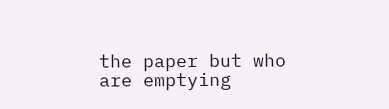the paper but who are emptying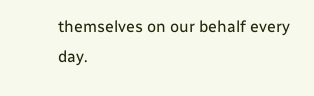themselves on our behalf every day.